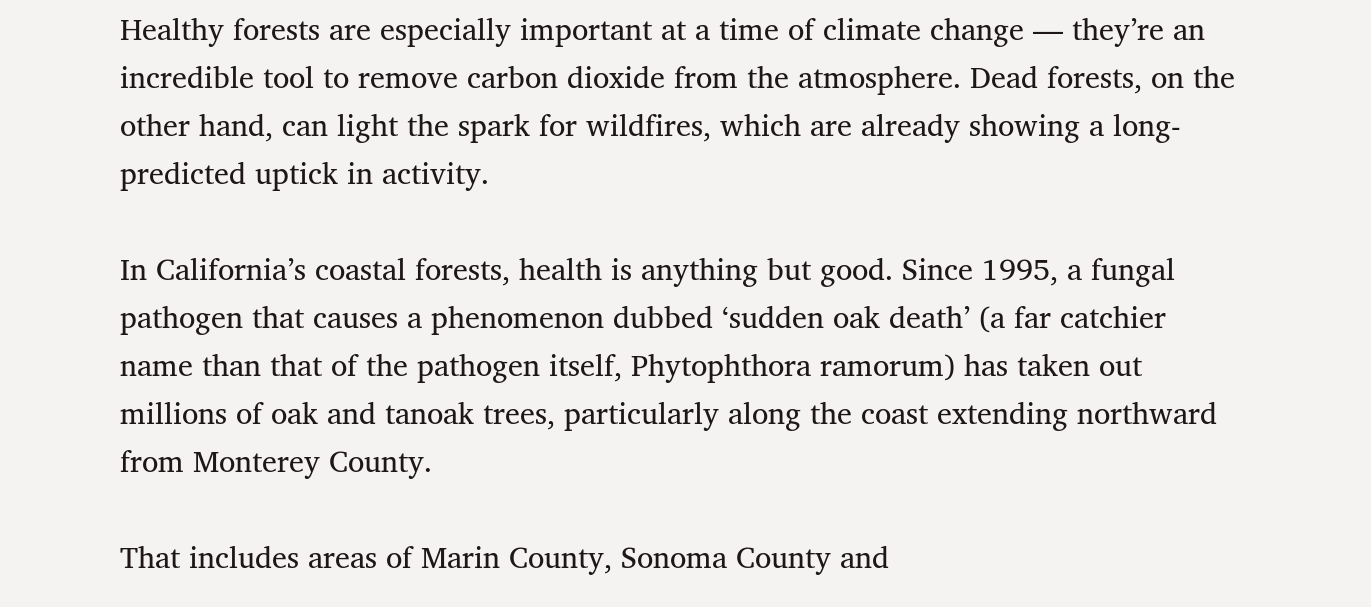Healthy forests are especially important at a time of climate change — they’re an incredible tool to remove carbon dioxide from the atmosphere. Dead forests, on the other hand, can light the spark for wildfires, which are already showing a long-predicted uptick in activity.

In California’s coastal forests, health is anything but good. Since 1995, a fungal pathogen that causes a phenomenon dubbed ‘sudden oak death’ (a far catchier name than that of the pathogen itself, Phytophthora ramorum) has taken out millions of oak and tanoak trees, particularly along the coast extending northward from Monterey County.

That includes areas of Marin County, Sonoma County and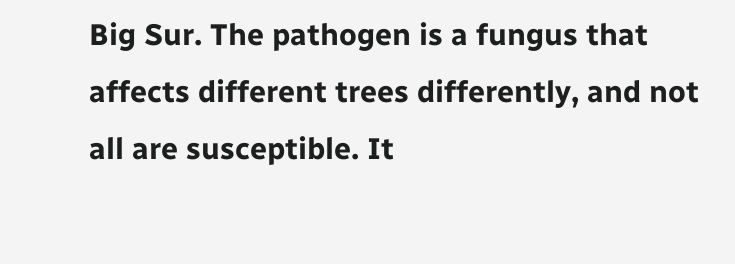Big Sur. The pathogen is a fungus that affects different trees differently, and not all are susceptible. It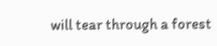will tear through a forest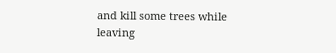and kill some trees while leaving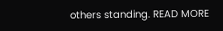others standing. READ MORE